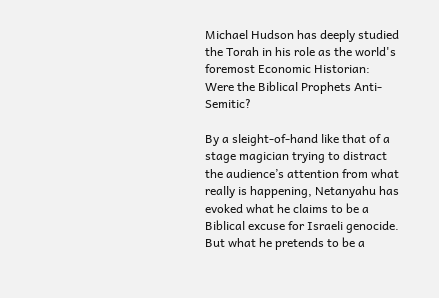Michael Hudson has deeply studied the Torah in his role as the world's foremost Economic Historian: Were the Biblical Prophets Anti-Semitic?

By a sleight-of-hand like that of a stage magician trying to distract the audience’s attention from what really is happening, Netanyahu has evoked what he claims to be a Biblical excuse for Israeli genocide. But what he pretends to be a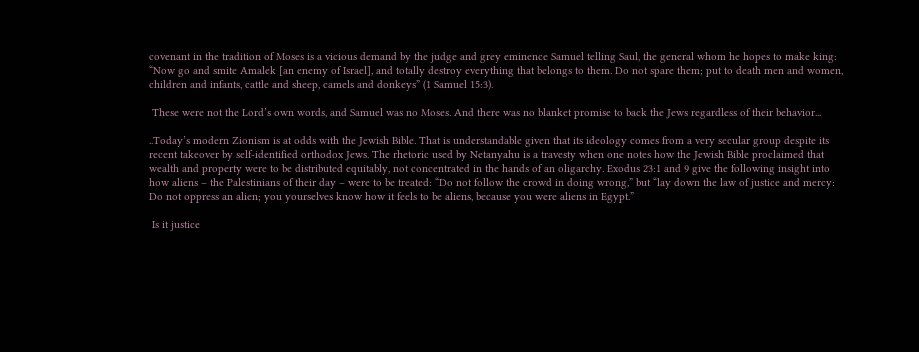covenant in the tradition of Moses is a vicious demand by the judge and grey eminence Samuel telling Saul, the general whom he hopes to make king: “Now go and smite Amalek [an enemy of Israel], and totally destroy everything that belongs to them. Do not spare them; put to death men and women, children and infants, cattle and sheep, camels and donkeys” (1 Samuel 15:3).

 These were not the Lord’s own words, and Samuel was no Moses. And there was no blanket promise to back the Jews regardless of their behavior...

..Today’s modern Zionism is at odds with the Jewish Bible. That is understandable given that its ideology comes from a very secular group despite its recent takeover by self-identified orthodox Jews. The rhetoric used by Netanyahu is a travesty when one notes how the Jewish Bible proclaimed that wealth and property were to be distributed equitably, not concentrated in the hands of an oligarchy. Exodus 23:1 and 9 give the following insight into how aliens – the Palestinians of their day – were to be treated: “Do not follow the crowd in doing wrong,” but “lay down the law of justice and mercy: Do not oppress an alien; you yourselves know how it feels to be aliens, because you were aliens in Egypt.”

 Is it justice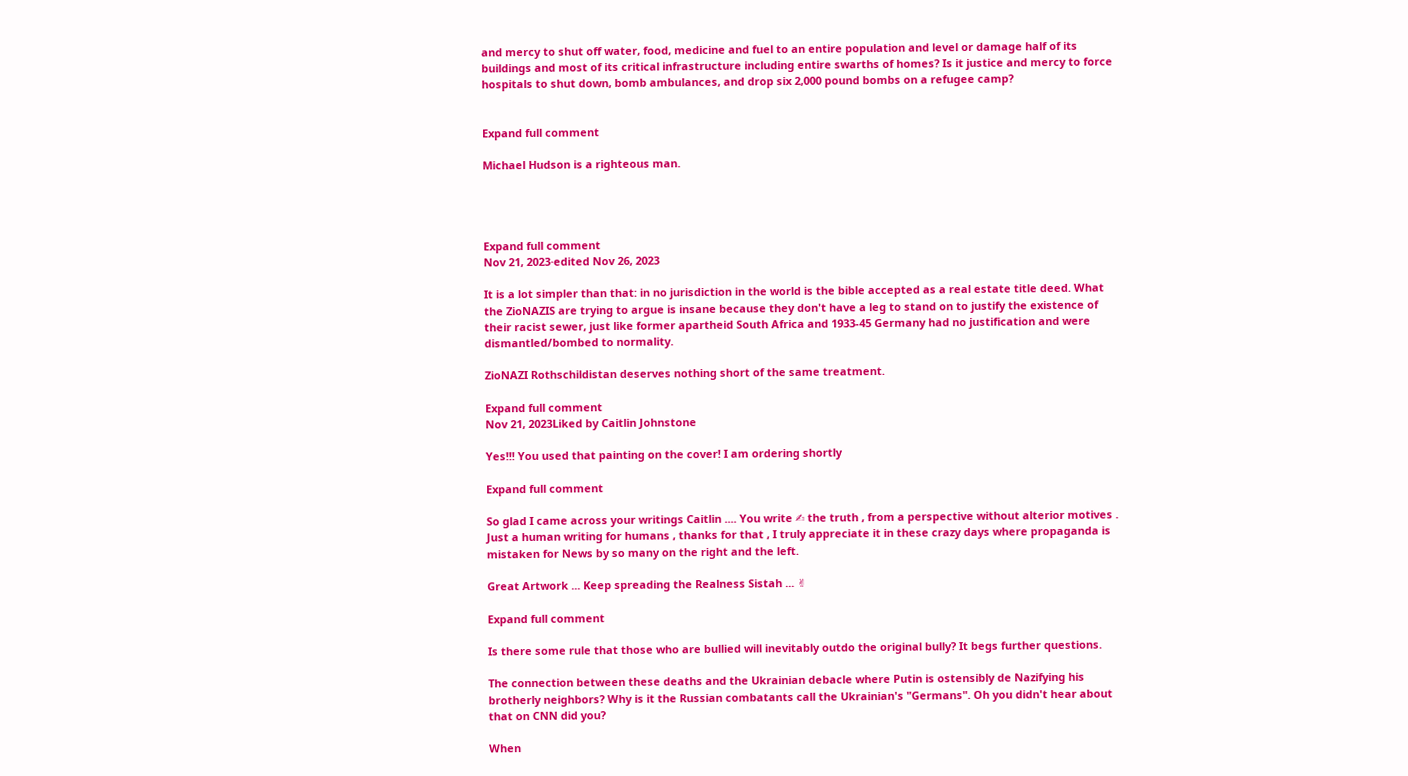and mercy to shut off water, food, medicine and fuel to an entire population and level or damage half of its buildings and most of its critical infrastructure including entire swarths of homes? Is it justice and mercy to force hospitals to shut down, bomb ambulances, and drop six 2,000 pound bombs on a refugee camp?


Expand full comment

Michael Hudson is a righteous man.




Expand full comment
Nov 21, 2023·edited Nov 26, 2023

It is a lot simpler than that: in no jurisdiction in the world is the bible accepted as a real estate title deed. What the ZioNAZIS are trying to argue is insane because they don't have a leg to stand on to justify the existence of their racist sewer, just like former apartheid South Africa and 1933-45 Germany had no justification and were dismantled/bombed to normality.

ZioNAZI Rothschildistan deserves nothing short of the same treatment.

Expand full comment
Nov 21, 2023Liked by Caitlin Johnstone

Yes!!! You used that painting on the cover! I am ordering shortly

Expand full comment

So glad I came across your writings Caitlin .... You write ✍ the truth , from a perspective without alterior motives . Just a human writing for humans , thanks for that , I truly appreciate it in these crazy days where propaganda is mistaken for News by so many on the right and the left.

Great Artwork ... Keep spreading the Realness Sistah ... ✌

Expand full comment

Is there some rule that those who are bullied will inevitably outdo the original bully? It begs further questions.

The connection between these deaths and the Ukrainian debacle where Putin is ostensibly de Nazifying his brotherly neighbors? Why is it the Russian combatants call the Ukrainian's "Germans". Oh you didn't hear about that on CNN did you?

When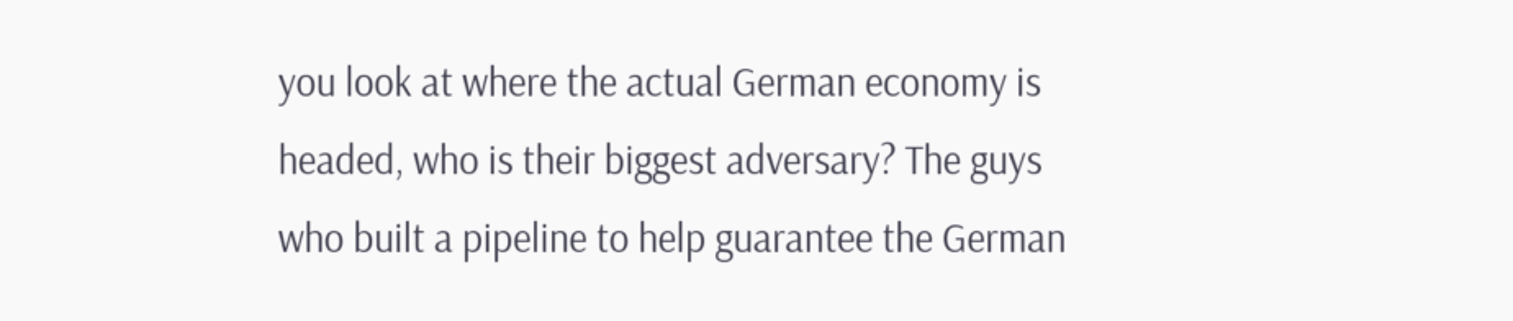you look at where the actual German economy is headed, who is their biggest adversary? The guys who built a pipeline to help guarantee the German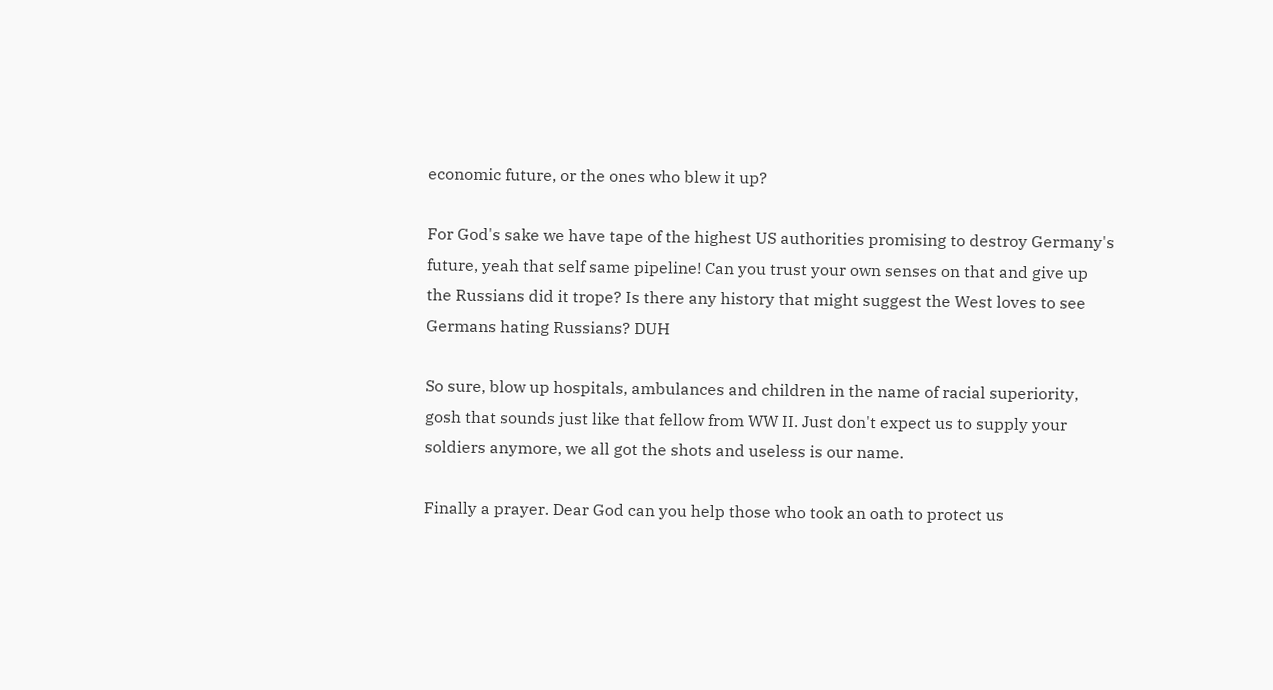economic future, or the ones who blew it up?

For God's sake we have tape of the highest US authorities promising to destroy Germany's future, yeah that self same pipeline! Can you trust your own senses on that and give up the Russians did it trope? Is there any history that might suggest the West loves to see Germans hating Russians? DUH

So sure, blow up hospitals, ambulances and children in the name of racial superiority, gosh that sounds just like that fellow from WW II. Just don't expect us to supply your soldiers anymore, we all got the shots and useless is our name.

Finally a prayer. Dear God can you help those who took an oath to protect us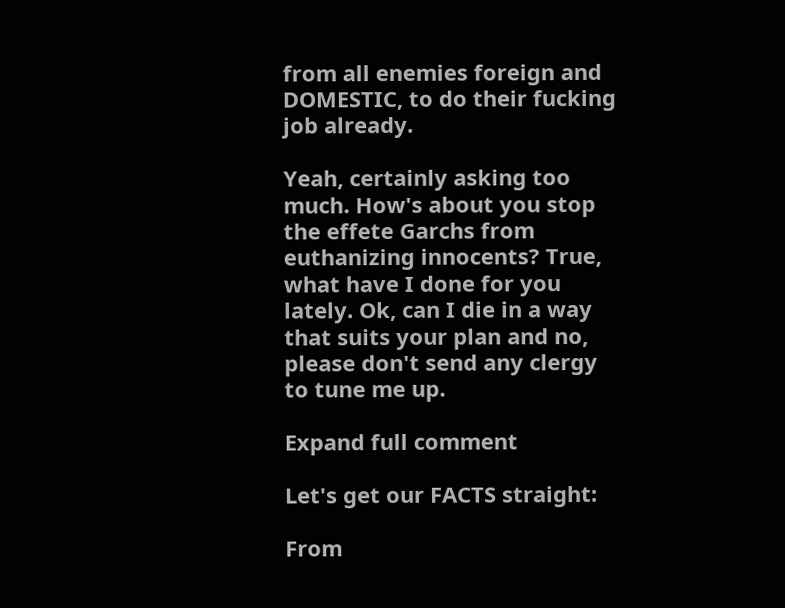from all enemies foreign and DOMESTIC, to do their fucking job already.

Yeah, certainly asking too much. How's about you stop the effete Garchs from euthanizing innocents? True, what have I done for you lately. Ok, can I die in a way that suits your plan and no, please don't send any clergy to tune me up.

Expand full comment

Let's get our FACTS straight:

From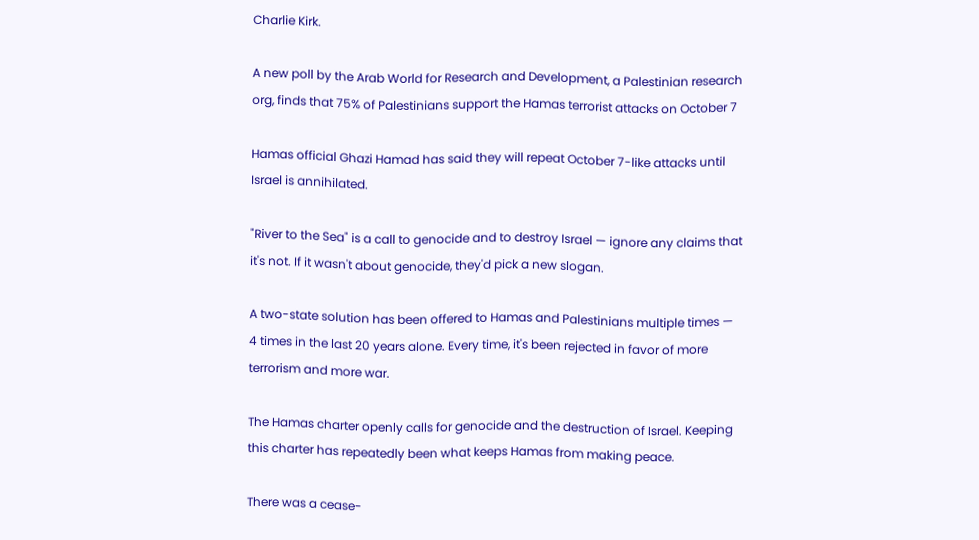Charlie Kirk.

A new poll by the Arab World for Research and Development, a Palestinian research org, finds that 75% of Palestinians support the Hamas terrorist attacks on October 7

Hamas official Ghazi Hamad has said they will repeat October 7-like attacks until Israel is annihilated.

"River to the Sea" is a call to genocide and to destroy Israel — ignore any claims that it's not. If it wasn't about genocide, they'd pick a new slogan.

A two-state solution has been offered to Hamas and Palestinians multiple times — 4 times in the last 20 years alone. Every time, it's been rejected in favor of more terrorism and more war.

The Hamas charter openly calls for genocide and the destruction of Israel. Keeping this charter has repeatedly been what keeps Hamas from making peace.

There was a cease-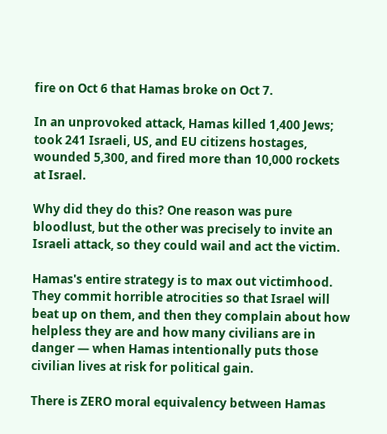fire on Oct 6 that Hamas broke on Oct 7.

In an unprovoked attack, Hamas killed 1,400 Jews; took 241 Israeli, US, and EU citizens hostages, wounded 5,300, and fired more than 10,000 rockets at Israel.

Why did they do this? One reason was pure bloodlust, but the other was precisely to invite an Israeli attack, so they could wail and act the victim.

Hamas's entire strategy is to max out victimhood. They commit horrible atrocities so that Israel will beat up on them, and then they complain about how helpless they are and how many civilians are in danger — when Hamas intentionally puts those civilian lives at risk for political gain.

There is ZERO moral equivalency between Hamas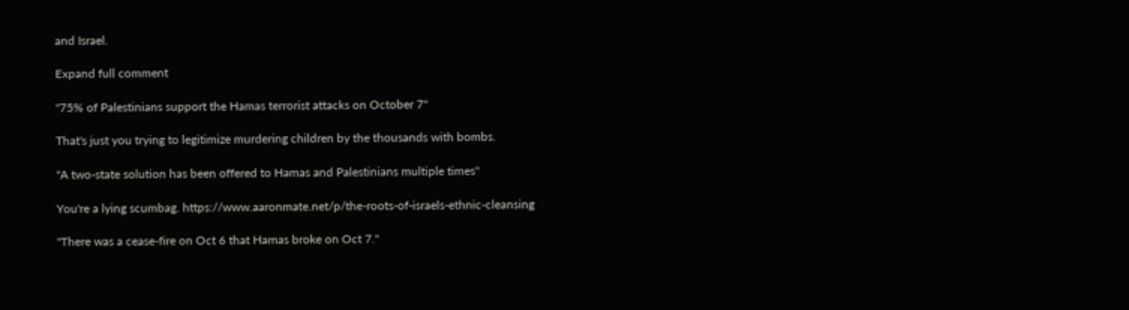and Israel.

Expand full comment

"75% of Palestinians support the Hamas terrorist attacks on October 7"

That's just you trying to legitimize murdering children by the thousands with bombs.

"A two-state solution has been offered to Hamas and Palestinians multiple times"

You're a lying scumbag. https://www.aaronmate.net/p/the-roots-of-israels-ethnic-cleansing

"There was a cease-fire on Oct 6 that Hamas broke on Oct 7."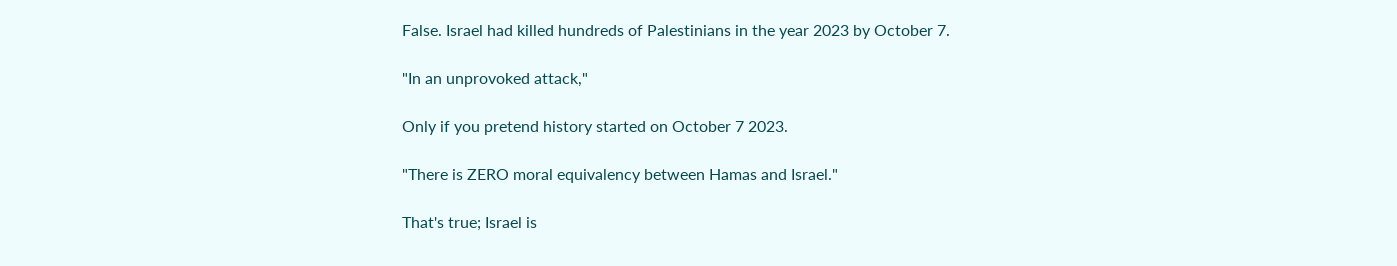False. Israel had killed hundreds of Palestinians in the year 2023 by October 7.

"In an unprovoked attack,"

Only if you pretend history started on October 7 2023.

"There is ZERO moral equivalency between Hamas and Israel."

That's true; Israel is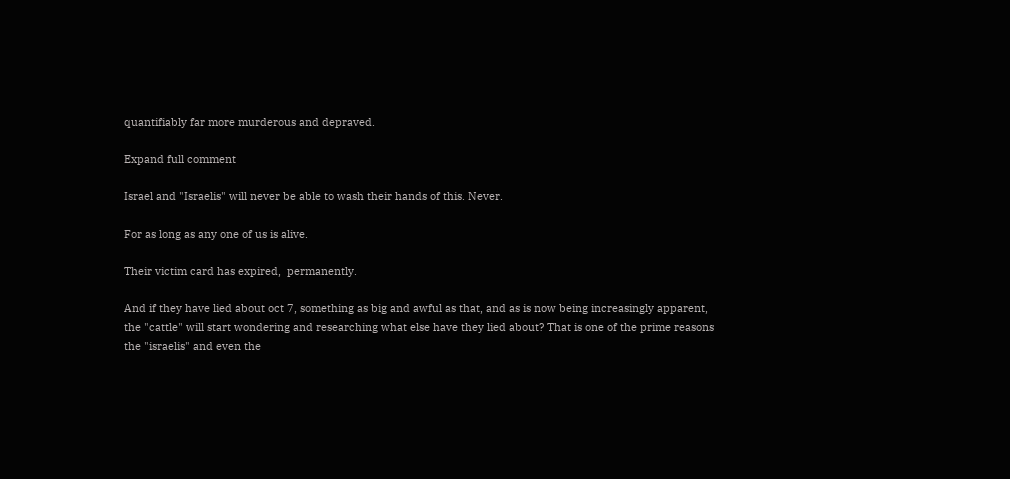quantifiably far more murderous and depraved.

Expand full comment

Israel and "Israelis" will never be able to wash their hands of this. Never.

For as long as any one of us is alive.

Their victim card has expired,  permanently.

And if they have lied about oct 7, something as big and awful as that, and as is now being increasingly apparent, the "cattle" will start wondering and researching what else have they lied about? That is one of the prime reasons the "israelis" and even the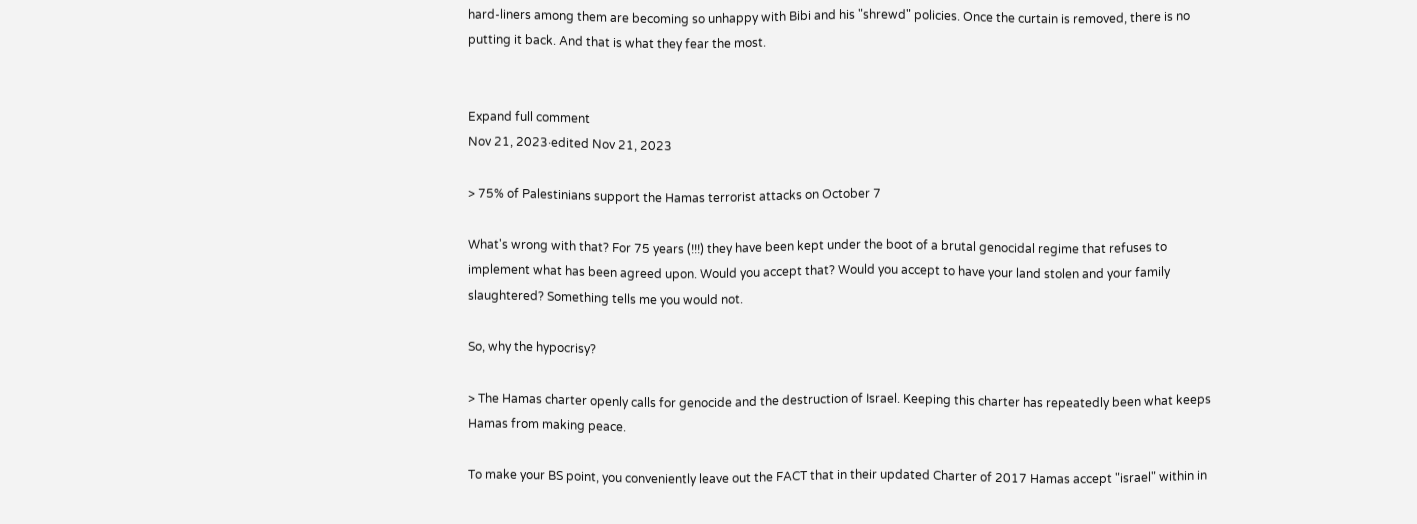hard-liners among them are becoming so unhappy with Bibi and his "shrewd" policies. Once the curtain is removed, there is no putting it back. And that is what they fear the most.


Expand full comment
Nov 21, 2023·edited Nov 21, 2023

> 75% of Palestinians support the Hamas terrorist attacks on October 7

What's wrong with that? For 75 years (!!!) they have been kept under the boot of a brutal genocidal regime that refuses to implement what has been agreed upon. Would you accept that? Would you accept to have your land stolen and your family slaughtered? Something tells me you would not.

So, why the hypocrisy?

> The Hamas charter openly calls for genocide and the destruction of Israel. Keeping this charter has repeatedly been what keeps Hamas from making peace.

To make your BS point, you conveniently leave out the FACT that in their updated Charter of 2017 Hamas accept "israel" within in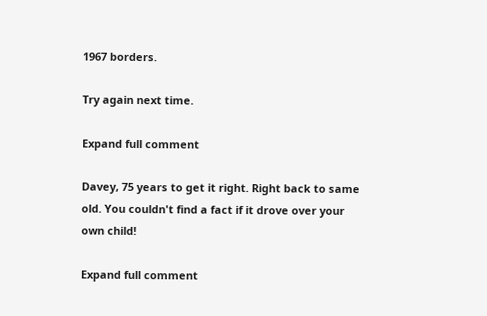1967 borders.

Try again next time.

Expand full comment

Davey, 75 years to get it right. Right back to same old. You couldn't find a fact if it drove over your own child!

Expand full comment